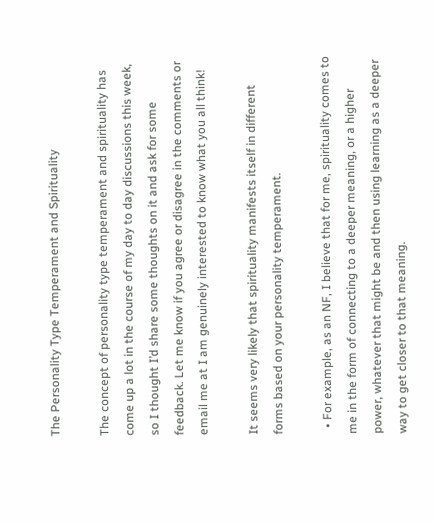The Personality Type Temperament and Spirituality

The concept of personality type temperament and spirituality has come up a lot in the course of my day to day discussions this week, so I thought I’d share some thoughts on it and ask for some feedback. Let me know if you agree or disagree in the comments or email me at I am genuinely interested to know what you all think!

It seems very likely that spirituality manifests itself in different forms based on your personality temperament.

  • For example, as an NF, I believe that for me, spirituality comes to me in the form of connecting to a deeper meaning, or a higher power, whatever that might be and then using learning as a deeper way to get closer to that meaning.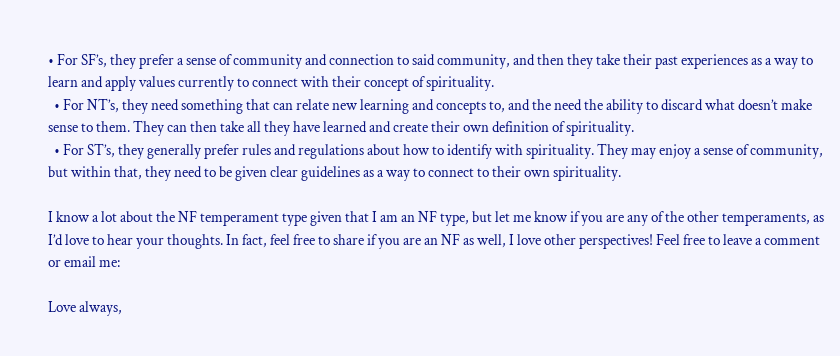• For SF’s, they prefer a sense of community and connection to said community, and then they take their past experiences as a way to learn and apply values currently to connect with their concept of spirituality.
  • For NT’s, they need something that can relate new learning and concepts to, and the need the ability to discard what doesn’t make sense to them. They can then take all they have learned and create their own definition of spirituality.
  • For ST’s, they generally prefer rules and regulations about how to identify with spirituality. They may enjoy a sense of community, but within that, they need to be given clear guidelines as a way to connect to their own spirituality.

I know a lot about the NF temperament type given that I am an NF type, but let me know if you are any of the other temperaments, as I’d love to hear your thoughts. In fact, feel free to share if you are an NF as well, I love other perspectives! Feel free to leave a comment or email me:

Love always,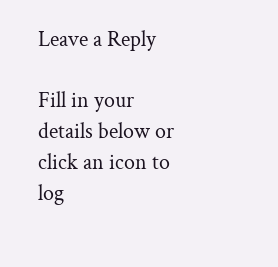Leave a Reply

Fill in your details below or click an icon to log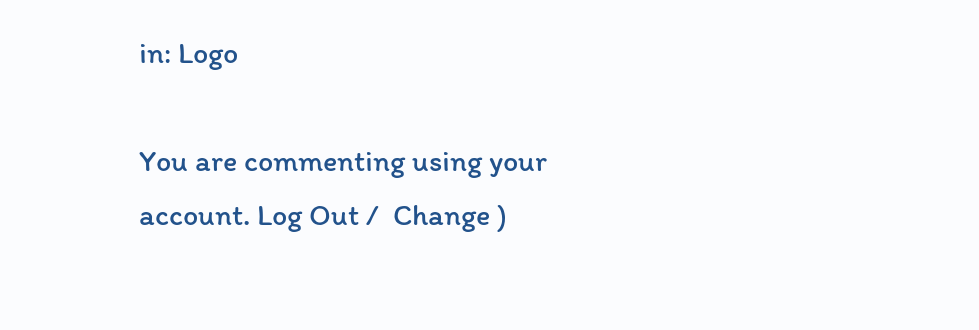in: Logo

You are commenting using your account. Log Out /  Change )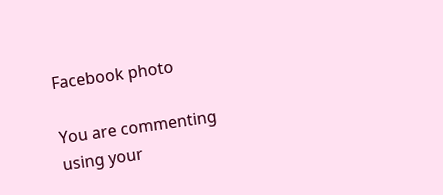Facebook photo

You are commenting using your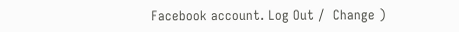Facebook account. Log Out /  Change )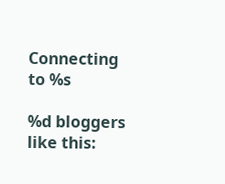Connecting to %s

%d bloggers like this: